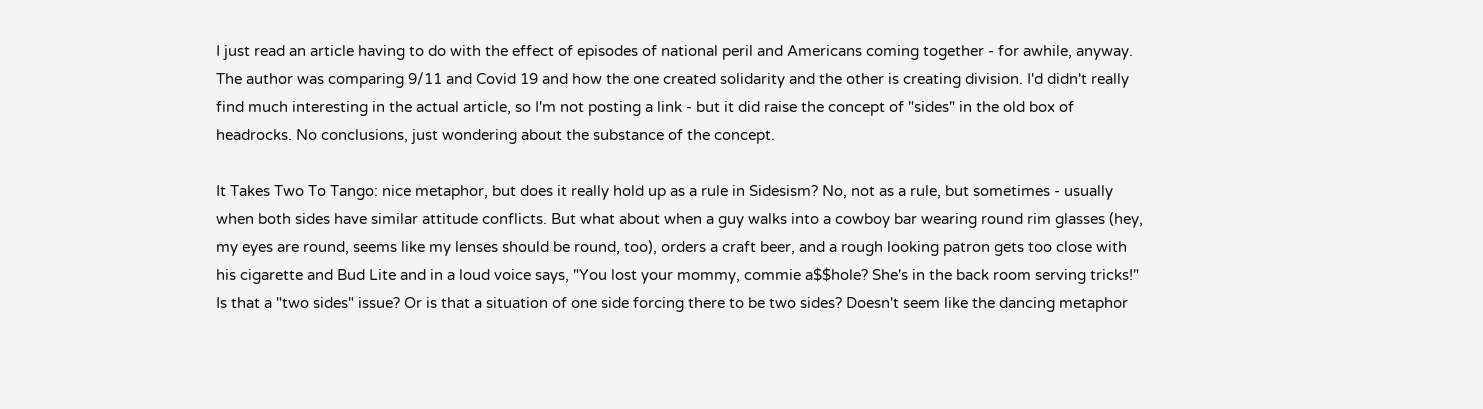I just read an article having to do with the effect of episodes of national peril and Americans coming together - for awhile, anyway. The author was comparing 9/11 and Covid 19 and how the one created solidarity and the other is creating division. I'd didn't really find much interesting in the actual article, so I'm not posting a link - but it did raise the concept of "sides" in the old box of headrocks. No conclusions, just wondering about the substance of the concept.

It Takes Two To Tango: nice metaphor, but does it really hold up as a rule in Sidesism? No, not as a rule, but sometimes - usually when both sides have similar attitude conflicts. But what about when a guy walks into a cowboy bar wearing round rim glasses (hey, my eyes are round, seems like my lenses should be round, too), orders a craft beer, and a rough looking patron gets too close with his cigarette and Bud Lite and in a loud voice says, "You lost your mommy, commie a$$hole? She's in the back room serving tricks!" Is that a "two sides" issue? Or is that a situation of one side forcing there to be two sides? Doesn't seem like the dancing metaphor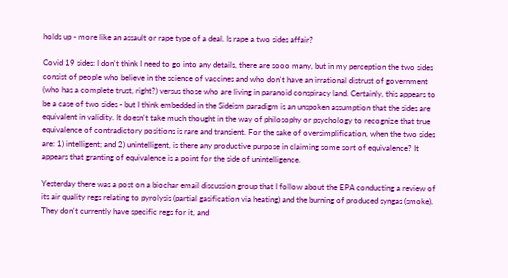holds up - more like an assault or rape type of a deal. Is rape a two sides affair?

Covid 19 sides: I don't think I need to go into any details, there are sooo many, but in my perception the two sides consist of people who believe in the science of vaccines and who don't have an irrational distrust of government (who has a complete trust, right?) versus those who are living in paranoid conspiracy land. Certainly, this appears to be a case of two sides - but I think embedded in the Sideism paradigm is an unspoken assumption that the sides are equivalent in validity. It doesn't take much thought in the way of philosophy or psychology to recognize that true equivalence of contradictory positions is rare and transient. For the sake of oversimplification, when the two sides are: 1) intelligent; and 2) unintelligent, is there any productive purpose in claiming some sort of equivalence? It appears that granting of equivalence is a point for the side of unintelligence.

Yesterday there was a post on a biochar email discussion group that I follow about the EPA conducting a review of its air quality regs relating to pyrolysis (partial gasification via heating) and the burning of produced syngas (smoke). They don't currently have specific regs for it, and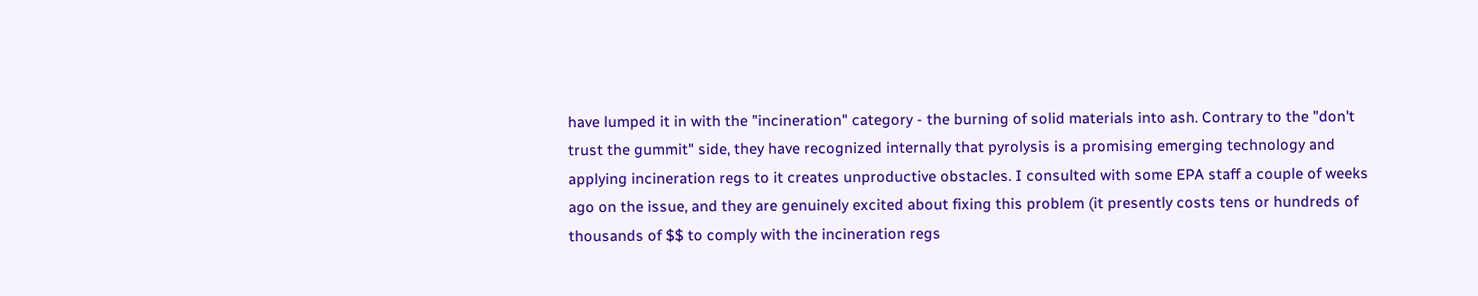have lumped it in with the "incineration" category - the burning of solid materials into ash. Contrary to the "don't trust the gummit" side, they have recognized internally that pyrolysis is a promising emerging technology and applying incineration regs to it creates unproductive obstacles. I consulted with some EPA staff a couple of weeks ago on the issue, and they are genuinely excited about fixing this problem (it presently costs tens or hundreds of thousands of $$ to comply with the incineration regs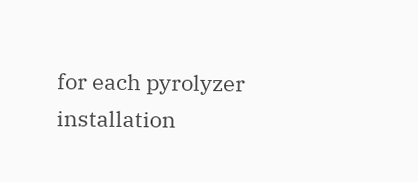for each pyrolyzer installation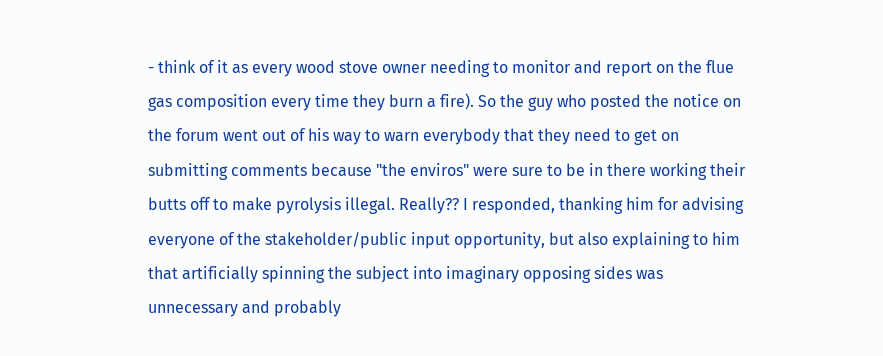- think of it as every wood stove owner needing to monitor and report on the flue gas composition every time they burn a fire). So the guy who posted the notice on the forum went out of his way to warn everybody that they need to get on submitting comments because "the enviros" were sure to be in there working their butts off to make pyrolysis illegal. Really?? I responded, thanking him for advising everyone of the stakeholder/public input opportunity, but also explaining to him that artificially spinning the subject into imaginary opposing sides was unnecessary and probably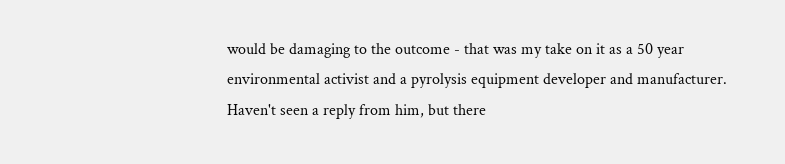would be damaging to the outcome - that was my take on it as a 50 year environmental activist and a pyrolysis equipment developer and manufacturer. Haven't seen a reply from him, but there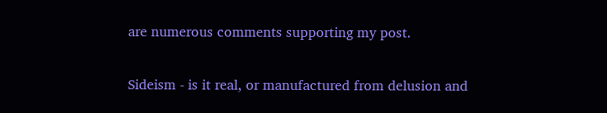are numerous comments supporting my post.

Sideism - is it real, or manufactured from delusion and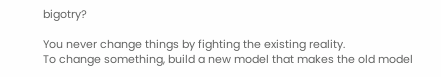bigotry?

You never change things by fighting the existing reality.
To change something, build a new model that makes the old model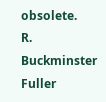obsolete.
R. Buckminster Fuller